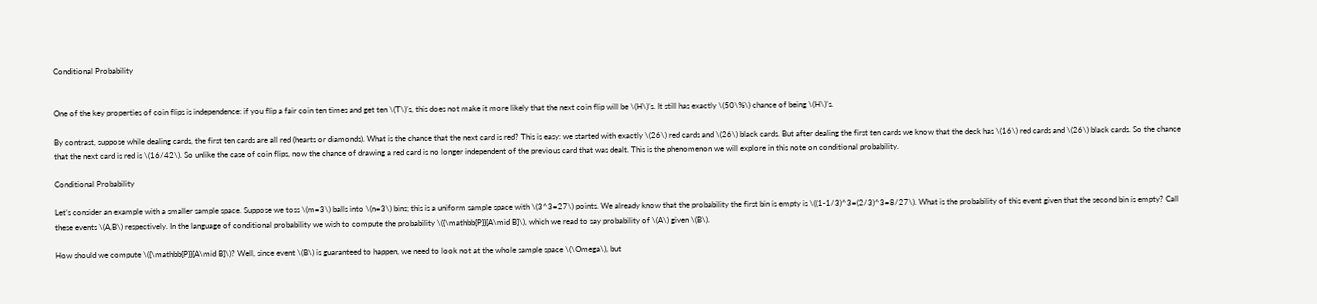Conditional Probability


One of the key properties of coin flips is independence: if you flip a fair coin ten times and get ten \(T\)’s, this does not make it more likely that the next coin flip will be \(H\)’s. It still has exactly \(50\%\) chance of being \(H\)’s.

By contrast, suppose while dealing cards, the first ten cards are all red (hearts or diamonds). What is the chance that the next card is red? This is easy: we started with exactly \(26\) red cards and \(26\) black cards. But after dealing the first ten cards we know that the deck has \(16\) red cards and \(26\) black cards. So the chance that the next card is red is \(16/42\). So unlike the case of coin flips, now the chance of drawing a red card is no longer independent of the previous card that was dealt. This is the phenomenon we will explore in this note on conditional probability.

Conditional Probability

Let’s consider an example with a smaller sample space. Suppose we toss \(m=3\) balls into \(n=3\) bins; this is a uniform sample space with \(3^3=27\) points. We already know that the probability the first bin is empty is \((1-1/3)^3=(2/3)^3=8/27\). What is the probability of this event given that the second bin is empty? Call these events \(A,B\) respectively. In the language of conditional probability we wish to compute the probability \({\mathbb{P}}[A\mid B]\), which we read to say probability of \(A\) given \(B\).

How should we compute \({\mathbb{P}}[A\mid B]\)? Well, since event \(B\) is guaranteed to happen, we need to look not at the whole sample space \(\Omega\), but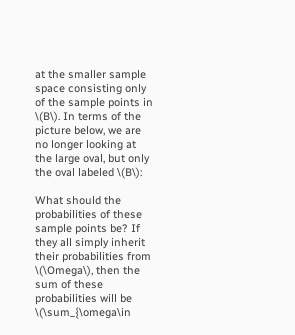at the smaller sample space consisting only of the sample points in \(B\). In terms of the picture below, we are no longer looking at the large oval, but only the oval labeled \(B\):

What should the probabilities of these sample points be? If they all simply inherit their probabilities from \(\Omega\), then the sum of these probabilities will be \(\sum_{\omega\in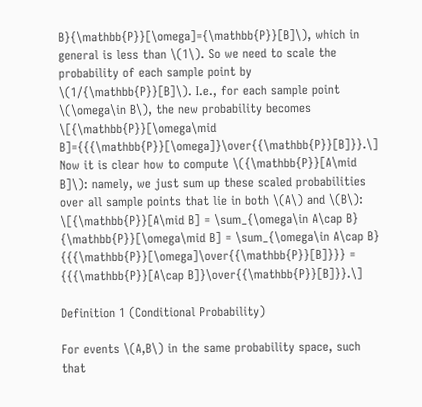B}{\mathbb{P}}[\omega]={\mathbb{P}}[B]\), which in general is less than \(1\). So we need to scale the probability of each sample point by \(1/{\mathbb{P}}[B]\). I.e., for each sample point \(\omega\in B\), the new probability becomes \[{\mathbb{P}}[\omega\mid B]={{{\mathbb{P}}[\omega]}\over{{\mathbb{P}}[B]}}.\] Now it is clear how to compute \({\mathbb{P}}[A\mid B]\): namely, we just sum up these scaled probabilities over all sample points that lie in both \(A\) and \(B\): \[{\mathbb{P}}[A\mid B] = \sum_{\omega\in A\cap B} {\mathbb{P}}[\omega\mid B] = \sum_{\omega\in A\cap B} {{{\mathbb{P}}[\omega]\over{{\mathbb{P}}[B]}}} = {{{\mathbb{P}}[A\cap B]}\over{{\mathbb{P}}[B]}}.\]

Definition 1 (Conditional Probability)

For events \(A,B\) in the same probability space, such that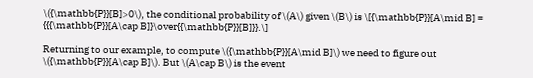\({\mathbb{P}}[B]>0\), the conditional probability of \(A\) given \(B\) is \[{\mathbb{P}}[A\mid B] = {{{\mathbb{P}}[A\cap B]}\over{{\mathbb{P}}[B]}}.\]

Returning to our example, to compute \({\mathbb{P}}[A\mid B]\) we need to figure out \({\mathbb{P}}[A\cap B]\). But \(A\cap B\) is the event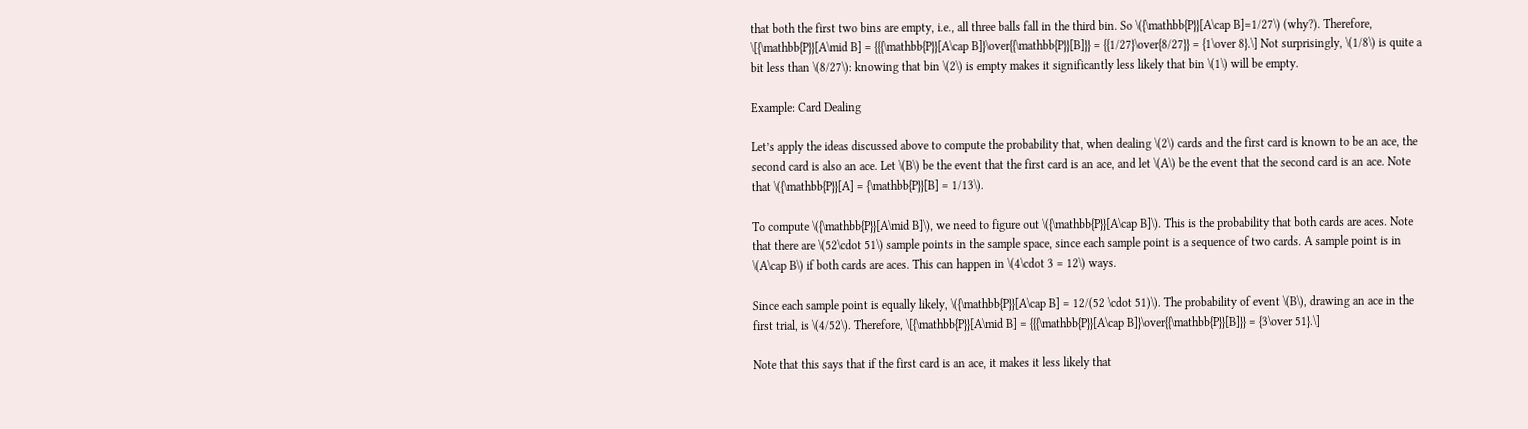that both the first two bins are empty, i.e., all three balls fall in the third bin. So \({\mathbb{P}}[A\cap B]=1/27\) (why?). Therefore, \[{\mathbb{P}}[A\mid B] = {{{\mathbb{P}}[A\cap B]}\over{{\mathbb{P}}[B]}} = {{1/27}\over{8/27}} = {1\over 8}.\] Not surprisingly, \(1/8\) is quite a bit less than \(8/27\): knowing that bin \(2\) is empty makes it significantly less likely that bin \(1\) will be empty.

Example: Card Dealing

Let’s apply the ideas discussed above to compute the probability that, when dealing \(2\) cards and the first card is known to be an ace, the second card is also an ace. Let \(B\) be the event that the first card is an ace, and let \(A\) be the event that the second card is an ace. Note that \({\mathbb{P}}[A] = {\mathbb{P}}[B] = 1/13\).

To compute \({\mathbb{P}}[A\mid B]\), we need to figure out \({\mathbb{P}}[A\cap B]\). This is the probability that both cards are aces. Note that there are \(52\cdot 51\) sample points in the sample space, since each sample point is a sequence of two cards. A sample point is in \(A\cap B\) if both cards are aces. This can happen in \(4\cdot 3 = 12\) ways.

Since each sample point is equally likely, \({\mathbb{P}}[A\cap B] = 12/(52 \cdot 51)\). The probability of event \(B\), drawing an ace in the first trial, is \(4/52\). Therefore, \[{\mathbb{P}}[A\mid B] = {{{\mathbb{P}}[A\cap B]}\over{{\mathbb{P}}[B]}} = {3\over 51}.\]

Note that this says that if the first card is an ace, it makes it less likely that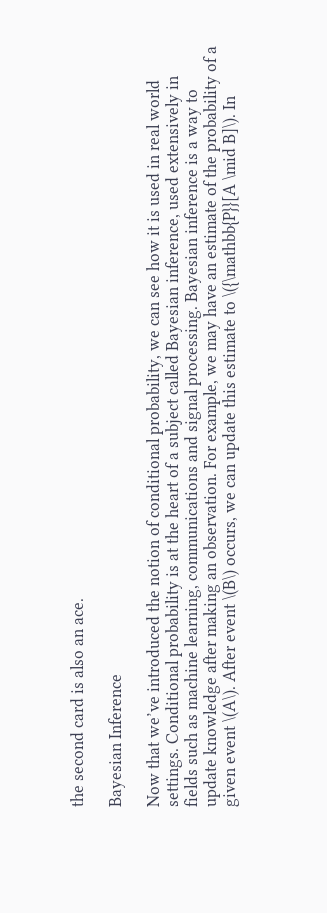the second card is also an ace.

Bayesian Inference

Now that we’ve introduced the notion of conditional probability, we can see how it is used in real world settings. Conditional probability is at the heart of a subject called Bayesian inference, used extensively in fields such as machine learning, communications and signal processing. Bayesian inference is a way to update knowledge after making an observation. For example, we may have an estimate of the probability of a given event \(A\). After event \(B\) occurs, we can update this estimate to \({\mathbb{P}}[A \mid B]\). In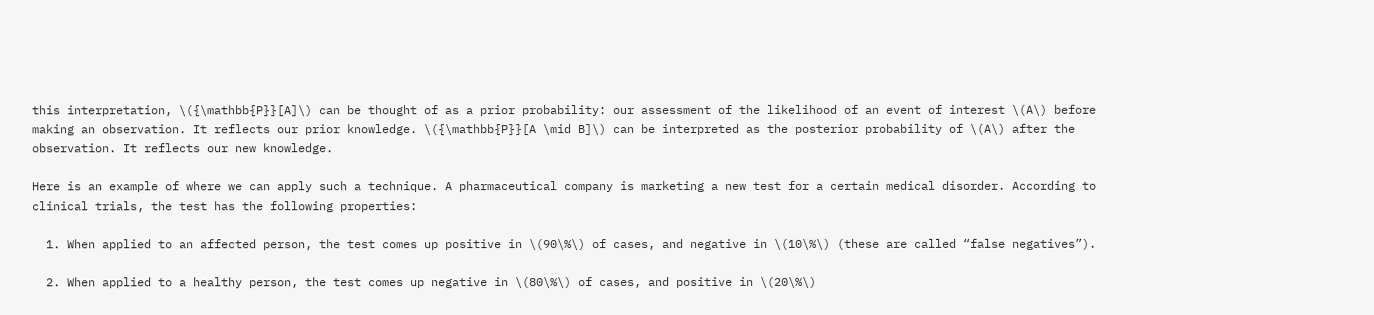this interpretation, \({\mathbb{P}}[A]\) can be thought of as a prior probability: our assessment of the likelihood of an event of interest \(A\) before making an observation. It reflects our prior knowledge. \({\mathbb{P}}[A \mid B]\) can be interpreted as the posterior probability of \(A\) after the observation. It reflects our new knowledge.

Here is an example of where we can apply such a technique. A pharmaceutical company is marketing a new test for a certain medical disorder. According to clinical trials, the test has the following properties:

  1. When applied to an affected person, the test comes up positive in \(90\%\) of cases, and negative in \(10\%\) (these are called “false negatives”).

  2. When applied to a healthy person, the test comes up negative in \(80\%\) of cases, and positive in \(20\%\)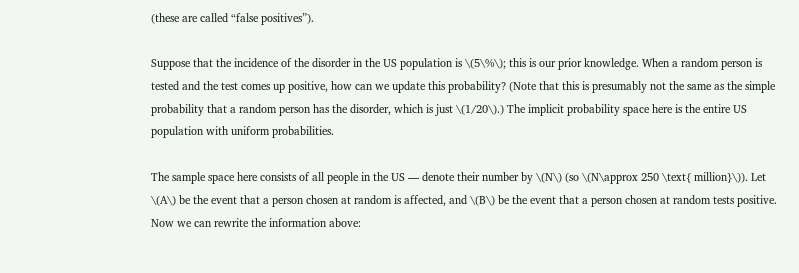(these are called “false positives”).

Suppose that the incidence of the disorder in the US population is \(5\%\); this is our prior knowledge. When a random person is tested and the test comes up positive, how can we update this probability? (Note that this is presumably not the same as the simple probability that a random person has the disorder, which is just \(1/20\).) The implicit probability space here is the entire US population with uniform probabilities.

The sample space here consists of all people in the US — denote their number by \(N\) (so \(N\approx 250 \text{ million}\)). Let \(A\) be the event that a person chosen at random is affected, and \(B\) be the event that a person chosen at random tests positive. Now we can rewrite the information above: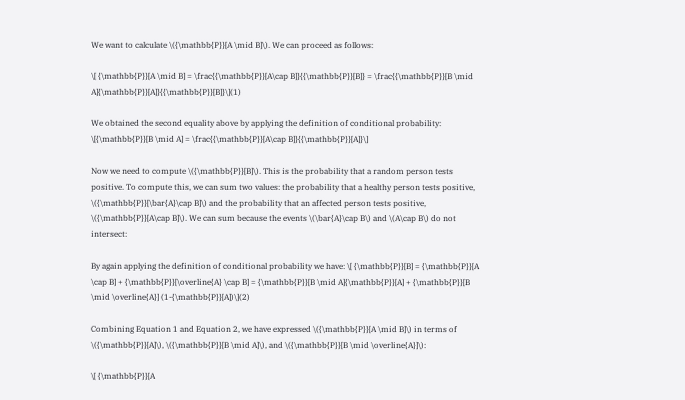We want to calculate \({\mathbb{P}}[A \mid B]\). We can proceed as follows:

\[ {\mathbb{P}}[A \mid B] = \frac{{\mathbb{P}}[A\cap B]}{{\mathbb{P}}[B]} = \frac{{\mathbb{P}}[B \mid A]{\mathbb{P}}[A]}{{\mathbb{P}}[B]}\](1)

We obtained the second equality above by applying the definition of conditional probability: \[{\mathbb{P}}[B \mid A] = \frac{{\mathbb{P}}[A\cap B]}{{\mathbb{P}}[A]}\]

Now we need to compute \({\mathbb{P}}[B]\). This is the probability that a random person tests positive. To compute this, we can sum two values: the probability that a healthy person tests positive, \({\mathbb{P}}[\bar{A}\cap B]\) and the probability that an affected person tests positive, \({\mathbb{P}}[A\cap B]\). We can sum because the events \(\bar{A}\cap B\) and \(A\cap B\) do not intersect:

By again applying the definition of conditional probability we have: \[ {\mathbb{P}}[B] = {\mathbb{P}}[A \cap B] + {\mathbb{P}}[\overline{A} \cap B] = {\mathbb{P}}[B \mid A]{\mathbb{P}}[A] + {\mathbb{P}}[B \mid \overline{A}] (1-{\mathbb{P}}[A])\](2)

Combining Equation 1 and Equation 2, we have expressed \({\mathbb{P}}[A \mid B]\) in terms of \({\mathbb{P}}[A]\), \({\mathbb{P}}[B \mid A]\), and \({\mathbb{P}}[B \mid \overline{A}]\):

\[ {\mathbb{P}}[A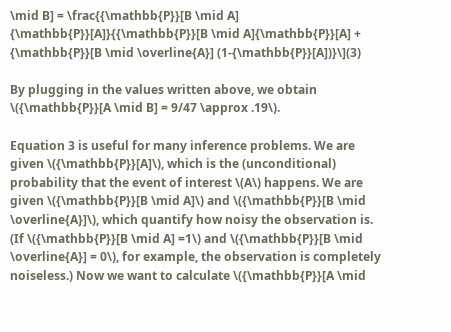\mid B] = \frac{{\mathbb{P}}[B \mid A] {\mathbb{P}}[A]}{{\mathbb{P}}[B \mid A]{\mathbb{P}}[A] + {\mathbb{P}}[B \mid \overline{A}] (1-{\mathbb{P}}[A])}\](3)

By plugging in the values written above, we obtain \({\mathbb{P}}[A \mid B] = 9/47 \approx .19\).

Equation 3 is useful for many inference problems. We are given \({\mathbb{P}}[A]\), which is the (unconditional) probability that the event of interest \(A\) happens. We are given \({\mathbb{P}}[B \mid A]\) and \({\mathbb{P}}[B \mid \overline{A}]\), which quantify how noisy the observation is. (If \({\mathbb{P}}[B \mid A] =1\) and \({\mathbb{P}}[B \mid \overline{A}] = 0\), for example, the observation is completely noiseless.) Now we want to calculate \({\mathbb{P}}[A \mid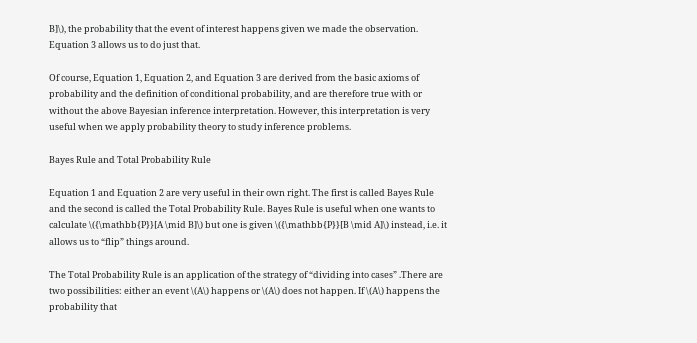B]\), the probability that the event of interest happens given we made the observation. Equation 3 allows us to do just that.

Of course, Equation 1, Equation 2, and Equation 3 are derived from the basic axioms of probability and the definition of conditional probability, and are therefore true with or without the above Bayesian inference interpretation. However, this interpretation is very useful when we apply probability theory to study inference problems.

Bayes Rule and Total Probability Rule

Equation 1 and Equation 2 are very useful in their own right. The first is called Bayes Rule and the second is called the Total Probability Rule. Bayes Rule is useful when one wants to calculate \({\mathbb{P}}[A \mid B]\) but one is given \({\mathbb{P}}[B \mid A]\) instead, i.e. it allows us to “flip” things around.

The Total Probability Rule is an application of the strategy of “dividing into cases” .There are two possibilities: either an event \(A\) happens or \(A\) does not happen. If \(A\) happens the probability that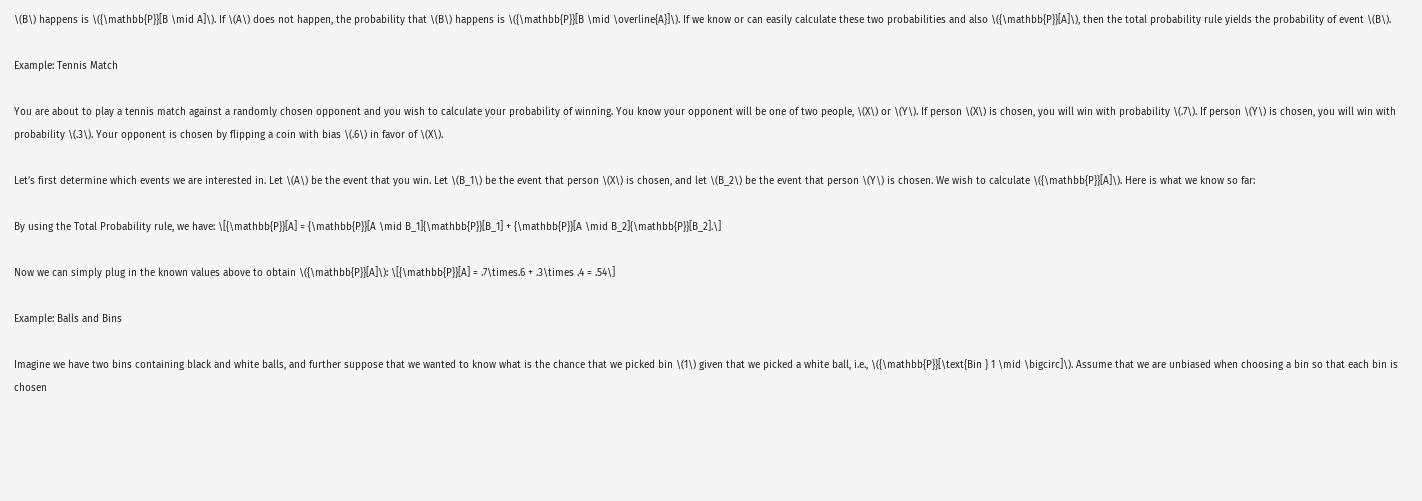\(B\) happens is \({\mathbb{P}}[B \mid A]\). If \(A\) does not happen, the probability that \(B\) happens is \({\mathbb{P}}[B \mid \overline{A}]\). If we know or can easily calculate these two probabilities and also \({\mathbb{P}}[A]\), then the total probability rule yields the probability of event \(B\).

Example: Tennis Match

You are about to play a tennis match against a randomly chosen opponent and you wish to calculate your probability of winning. You know your opponent will be one of two people, \(X\) or \(Y\). If person \(X\) is chosen, you will win with probability \(.7\). If person \(Y\) is chosen, you will win with probability \(.3\). Your opponent is chosen by flipping a coin with bias \(.6\) in favor of \(X\).

Let’s first determine which events we are interested in. Let \(A\) be the event that you win. Let \(B_1\) be the event that person \(X\) is chosen, and let \(B_2\) be the event that person \(Y\) is chosen. We wish to calculate \({\mathbb{P}}[A]\). Here is what we know so far:

By using the Total Probability rule, we have: \[{\mathbb{P}}[A] = {\mathbb{P}}[A \mid B_1]{\mathbb{P}}[B_1] + {\mathbb{P}}[A \mid B_2]{\mathbb{P}}[B_2].\]

Now we can simply plug in the known values above to obtain \({\mathbb{P}}[A]\): \[{\mathbb{P}}[A] = .7\times.6 + .3\times .4 = .54\]

Example: Balls and Bins

Imagine we have two bins containing black and white balls, and further suppose that we wanted to know what is the chance that we picked bin \(1\) given that we picked a white ball, i.e., \({\mathbb{P}}[\text{Bin } 1 \mid \bigcirc]\). Assume that we are unbiased when choosing a bin so that each bin is chosen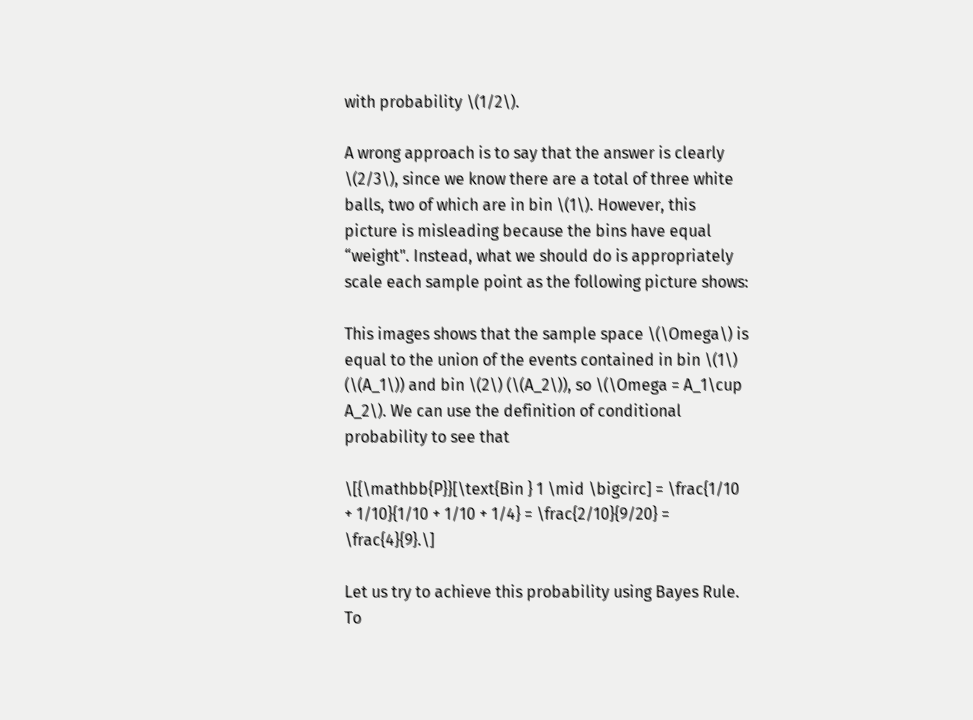with probability \(1/2\).

A wrong approach is to say that the answer is clearly \(2/3\), since we know there are a total of three white balls, two of which are in bin \(1\). However, this picture is misleading because the bins have equal “weight". Instead, what we should do is appropriately scale each sample point as the following picture shows:

This images shows that the sample space \(\Omega\) is equal to the union of the events contained in bin \(1\) (\(A_1\)) and bin \(2\) (\(A_2\)), so \(\Omega = A_1\cup A_2\). We can use the definition of conditional probability to see that

\[{\mathbb{P}}[\text{Bin } 1 \mid \bigcirc] = \frac{1/10 + 1/10}{1/10 + 1/10 + 1/4} = \frac{2/10}{9/20} = \frac{4}{9}.\]

Let us try to achieve this probability using Bayes Rule. To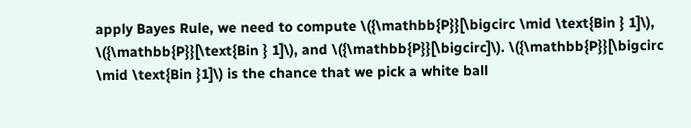apply Bayes Rule, we need to compute \({\mathbb{P}}[\bigcirc \mid \text{Bin } 1]\), \({\mathbb{P}}[\text{Bin } 1]\), and \({\mathbb{P}}[\bigcirc]\). \({\mathbb{P}}[\bigcirc \mid \text{Bin }1]\) is the chance that we pick a white ball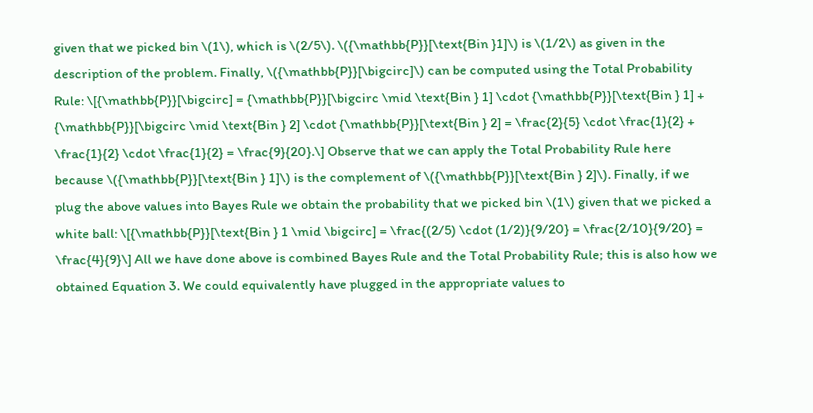given that we picked bin \(1\), which is \(2/5\). \({\mathbb{P}}[\text{Bin }1]\) is \(1/2\) as given in the description of the problem. Finally, \({\mathbb{P}}[\bigcirc]\) can be computed using the Total Probability Rule: \[{\mathbb{P}}[\bigcirc] = {\mathbb{P}}[\bigcirc \mid \text{Bin } 1] \cdot {\mathbb{P}}[\text{Bin } 1] + {\mathbb{P}}[\bigcirc \mid \text{Bin } 2] \cdot {\mathbb{P}}[\text{Bin } 2] = \frac{2}{5} \cdot \frac{1}{2} + \frac{1}{2} \cdot \frac{1}{2} = \frac{9}{20}.\] Observe that we can apply the Total Probability Rule here because \({\mathbb{P}}[\text{Bin } 1]\) is the complement of \({\mathbb{P}}[\text{Bin } 2]\). Finally, if we plug the above values into Bayes Rule we obtain the probability that we picked bin \(1\) given that we picked a white ball: \[{\mathbb{P}}[\text{Bin } 1 \mid \bigcirc] = \frac{(2/5) \cdot (1/2)}{9/20} = \frac{2/10}{9/20} = \frac{4}{9}\] All we have done above is combined Bayes Rule and the Total Probability Rule; this is also how we obtained Equation 3. We could equivalently have plugged in the appropriate values to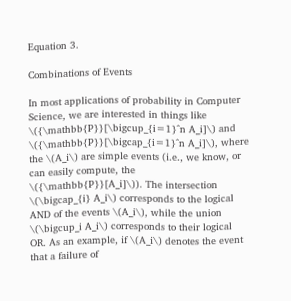Equation 3.

Combinations of Events

In most applications of probability in Computer Science, we are interested in things like \({\mathbb{P}}[\bigcup_{i=1}^n A_i]\) and \({\mathbb{P}}[\bigcap_{i=1}^n A_i]\), where the \(A_i\) are simple events (i.e., we know, or can easily compute, the \({\mathbb{P}}[A_i]\)). The intersection \(\bigcap_{i} A_i\) corresponds to the logical AND of the events \(A_i\), while the union \(\bigcup_i A_i\) corresponds to their logical OR. As an example, if \(A_i\) denotes the event that a failure of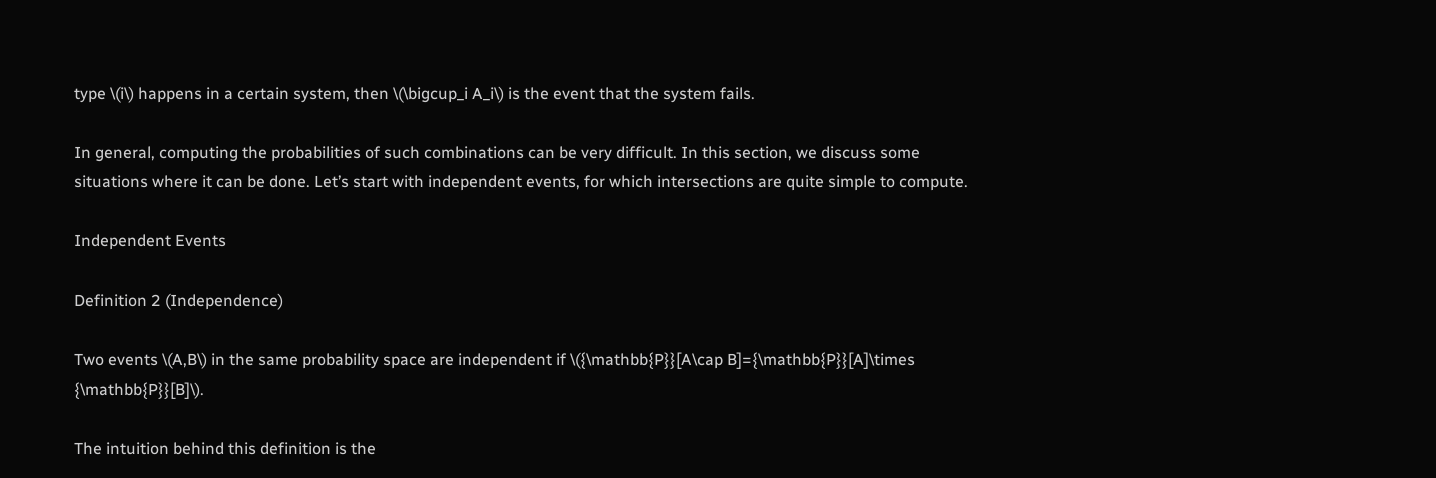type \(i\) happens in a certain system, then \(\bigcup_i A_i\) is the event that the system fails.

In general, computing the probabilities of such combinations can be very difficult. In this section, we discuss some situations where it can be done. Let’s start with independent events, for which intersections are quite simple to compute.

Independent Events

Definition 2 (Independence)

Two events \(A,B\) in the same probability space are independent if \({\mathbb{P}}[A\cap B]={\mathbb{P}}[A]\times {\mathbb{P}}[B]\).

The intuition behind this definition is the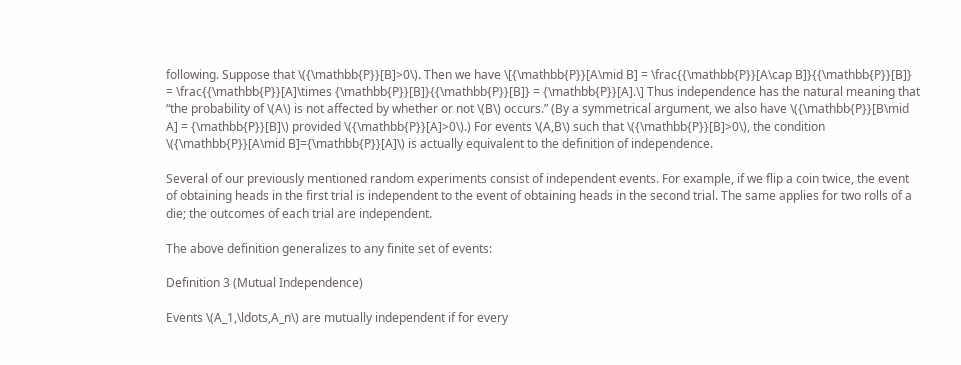following. Suppose that \({\mathbb{P}}[B]>0\). Then we have \[{\mathbb{P}}[A\mid B] = \frac{{\mathbb{P}}[A\cap B]}{{\mathbb{P}}[B]} = \frac{{\mathbb{P}}[A]\times {\mathbb{P}}[B]}{{\mathbb{P}}[B]} = {\mathbb{P}}[A].\] Thus independence has the natural meaning that “the probability of \(A\) is not affected by whether or not \(B\) occurs.” (By a symmetrical argument, we also have \({\mathbb{P}}[B\mid A] = {\mathbb{P}}[B]\) provided \({\mathbb{P}}[A]>0\).) For events \(A,B\) such that \({\mathbb{P}}[B]>0\), the condition \({\mathbb{P}}[A\mid B]={\mathbb{P}}[A]\) is actually equivalent to the definition of independence.

Several of our previously mentioned random experiments consist of independent events. For example, if we flip a coin twice, the event of obtaining heads in the first trial is independent to the event of obtaining heads in the second trial. The same applies for two rolls of a die; the outcomes of each trial are independent.

The above definition generalizes to any finite set of events:

Definition 3 (Mutual Independence)

Events \(A_1,\ldots,A_n\) are mutually independent if for every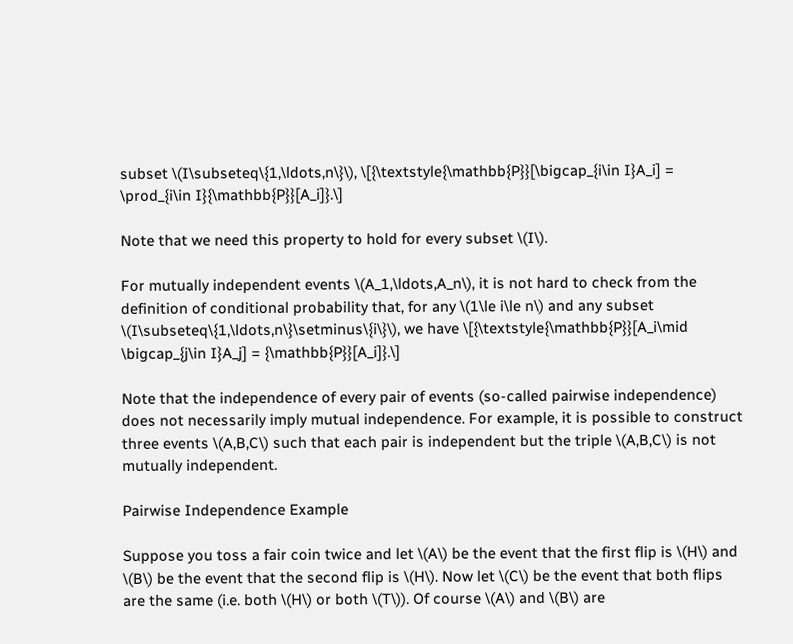subset \(I\subseteq\{1,\ldots,n\}\), \[{\textstyle{\mathbb{P}}[\bigcap_{i\in I}A_i] = \prod_{i\in I}{\mathbb{P}}[A_i]}.\]

Note that we need this property to hold for every subset \(I\).

For mutually independent events \(A_1,\ldots,A_n\), it is not hard to check from the definition of conditional probability that, for any \(1\le i\le n\) and any subset \(I\subseteq\{1,\ldots,n\}\setminus\{i\}\), we have \[{\textstyle{\mathbb{P}}[A_i\mid \bigcap_{j\in I}A_j] = {\mathbb{P}}[A_i]}.\]

Note that the independence of every pair of events (so-called pairwise independence) does not necessarily imply mutual independence. For example, it is possible to construct three events \(A,B,C\) such that each pair is independent but the triple \(A,B,C\) is not mutually independent.

Pairwise Independence Example

Suppose you toss a fair coin twice and let \(A\) be the event that the first flip is \(H\) and \(B\) be the event that the second flip is \(H\). Now let \(C\) be the event that both flips are the same (i.e. both \(H\) or both \(T\)). Of course \(A\) and \(B\) are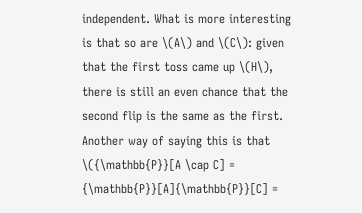independent. What is more interesting is that so are \(A\) and \(C\): given that the first toss came up \(H\), there is still an even chance that the second flip is the same as the first. Another way of saying this is that \({\mathbb{P}}[A \cap C] = {\mathbb{P}}[A]{\mathbb{P}}[C] =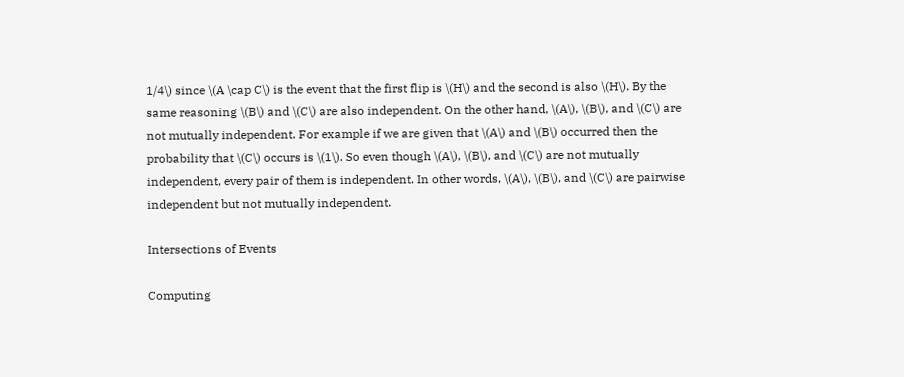1/4\) since \(A \cap C\) is the event that the first flip is \(H\) and the second is also \(H\). By the same reasoning \(B\) and \(C\) are also independent. On the other hand, \(A\), \(B\), and \(C\) are not mutually independent. For example if we are given that \(A\) and \(B\) occurred then the probability that \(C\) occurs is \(1\). So even though \(A\), \(B\), and \(C\) are not mutually independent, every pair of them is independent. In other words, \(A\), \(B\), and \(C\) are pairwise independent but not mutually independent.

Intersections of Events

Computing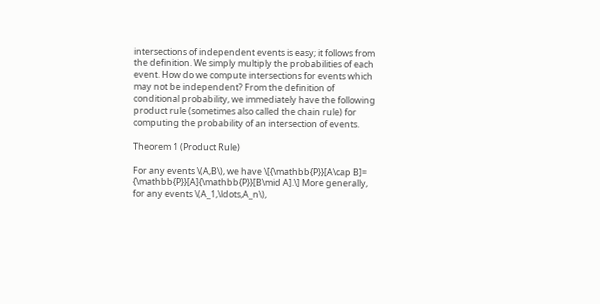intersections of independent events is easy; it follows from the definition. We simply multiply the probabilities of each event. How do we compute intersections for events which may not be independent? From the definition of conditional probability, we immediately have the following product rule (sometimes also called the chain rule) for computing the probability of an intersection of events.

Theorem 1 (Product Rule)

For any events \(A,B\), we have \[{\mathbb{P}}[A\cap B]= {\mathbb{P}}[A]{\mathbb{P}}[B\mid A].\] More generally, for any events \(A_1,\ldots,A_n\),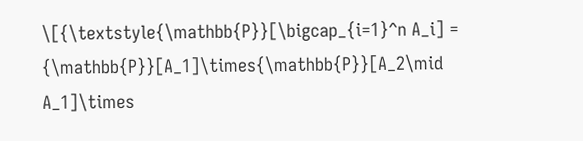\[{\textstyle{\mathbb{P}}[\bigcap_{i=1}^n A_i] = {\mathbb{P}}[A_1]\times{\mathbb{P}}[A_2\mid A_1]\times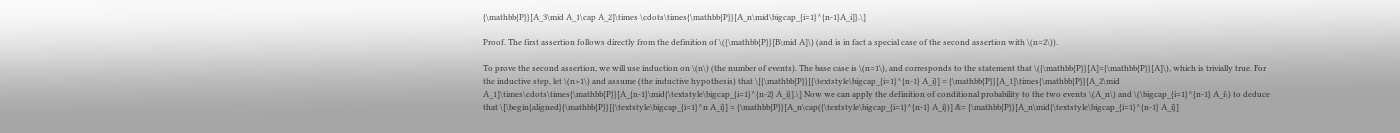{\mathbb{P}}[A_3\mid A_1\cap A_2]\times \cdots\times{\mathbb{P}}[A_n\mid\bigcap_{i=1}^{n-1}A_i]}.\]

Proof. The first assertion follows directly from the definition of \({\mathbb{P}}[B\mid A]\) (and is in fact a special case of the second assertion with \(n=2\)).

To prove the second assertion, we will use induction on \(n\) (the number of events). The base case is \(n=1\), and corresponds to the statement that \({\mathbb{P}}[A]={\mathbb{P}}[A]\), which is trivially true. For the inductive step, let \(n>1\) and assume (the inductive hypothesis) that \[{\mathbb{P}}[{\textstyle\bigcap_{i=1}^{n-1} A_i}] = {\mathbb{P}}[A_1]\times{\mathbb{P}}[A_2\mid A_1]\times\cdots\times{\mathbb{P}}[A_{n-1}\mid{\textstyle\bigcap_{i=1}^{n-2} A_i}].\] Now we can apply the definition of conditional probability to the two events \(A_n\) and \(\bigcap_{i=1}^{n-1} A_i\) to deduce that \[\begin{aligned}{\mathbb{P}}[{\textstyle\bigcap_{i=1}^n A_i}] = {\mathbb{P}}[A_n\cap({\textstyle\bigcap_{i=1}^{n-1} A_i})] &= {\mathbb{P}}[A_n\mid{\textstyle\bigcap_{i=1}^{n-1} A_i}]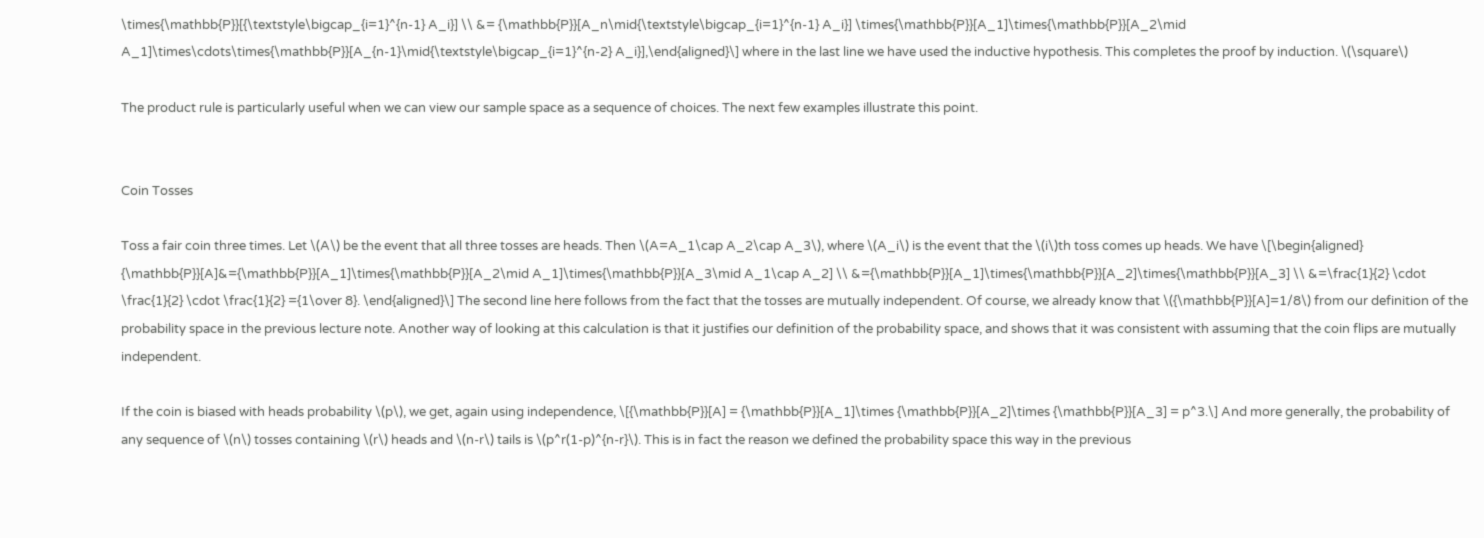\times{\mathbb{P}}[{\textstyle\bigcap_{i=1}^{n-1} A_i}] \\ &= {\mathbb{P}}[A_n\mid{\textstyle\bigcap_{i=1}^{n-1} A_i}] \times{\mathbb{P}}[A_1]\times{\mathbb{P}}[A_2\mid A_1]\times\cdots\times{\mathbb{P}}[A_{n-1}\mid{\textstyle\bigcap_{i=1}^{n-2} A_i}],\end{aligned}\] where in the last line we have used the inductive hypothesis. This completes the proof by induction. \(\square\)

The product rule is particularly useful when we can view our sample space as a sequence of choices. The next few examples illustrate this point.


Coin Tosses

Toss a fair coin three times. Let \(A\) be the event that all three tosses are heads. Then \(A=A_1\cap A_2\cap A_3\), where \(A_i\) is the event that the \(i\)th toss comes up heads. We have \[\begin{aligned} {\mathbb{P}}[A]&={\mathbb{P}}[A_1]\times{\mathbb{P}}[A_2\mid A_1]\times{\mathbb{P}}[A_3\mid A_1\cap A_2] \\ &={\mathbb{P}}[A_1]\times{\mathbb{P}}[A_2]\times{\mathbb{P}}[A_3] \\ &=\frac{1}{2} \cdot \frac{1}{2} \cdot \frac{1}{2} ={1\over 8}. \end{aligned}\] The second line here follows from the fact that the tosses are mutually independent. Of course, we already know that \({\mathbb{P}}[A]=1/8\) from our definition of the probability space in the previous lecture note. Another way of looking at this calculation is that it justifies our definition of the probability space, and shows that it was consistent with assuming that the coin flips are mutually independent.

If the coin is biased with heads probability \(p\), we get, again using independence, \[{\mathbb{P}}[A] = {\mathbb{P}}[A_1]\times {\mathbb{P}}[A_2]\times {\mathbb{P}}[A_3] = p^3.\] And more generally, the probability of any sequence of \(n\) tosses containing \(r\) heads and \(n-r\) tails is \(p^r(1-p)^{n-r}\). This is in fact the reason we defined the probability space this way in the previous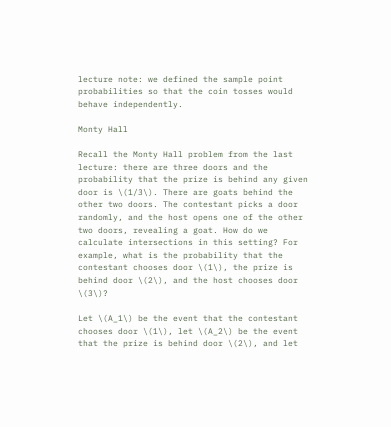lecture note: we defined the sample point probabilities so that the coin tosses would behave independently.

Monty Hall

Recall the Monty Hall problem from the last lecture: there are three doors and the probability that the prize is behind any given door is \(1/3\). There are goats behind the other two doors. The contestant picks a door randomly, and the host opens one of the other two doors, revealing a goat. How do we calculate intersections in this setting? For example, what is the probability that the contestant chooses door \(1\), the prize is behind door \(2\), and the host chooses door \(3\)?

Let \(A_1\) be the event that the contestant chooses door \(1\), let \(A_2\) be the event that the prize is behind door \(2\), and let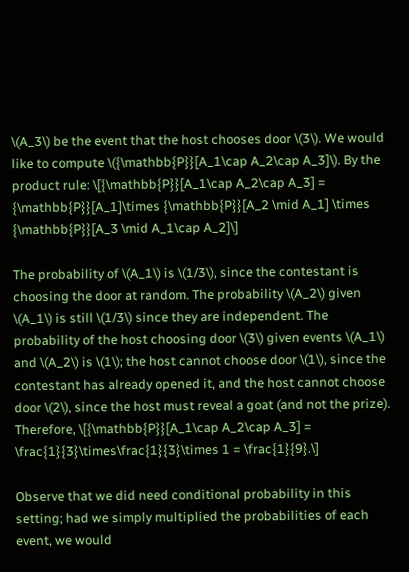\(A_3\) be the event that the host chooses door \(3\). We would like to compute \({\mathbb{P}}[A_1\cap A_2\cap A_3]\). By the product rule: \[{\mathbb{P}}[A_1\cap A_2\cap A_3] = {\mathbb{P}}[A_1]\times {\mathbb{P}}[A_2 \mid A_1] \times {\mathbb{P}}[A_3 \mid A_1\cap A_2]\]

The probability of \(A_1\) is \(1/3\), since the contestant is choosing the door at random. The probability \(A_2\) given \(A_1\) is still \(1/3\) since they are independent. The probability of the host choosing door \(3\) given events \(A_1\) and \(A_2\) is \(1\); the host cannot choose door \(1\), since the contestant has already opened it, and the host cannot choose door \(2\), since the host must reveal a goat (and not the prize). Therefore, \[{\mathbb{P}}[A_1\cap A_2\cap A_3] = \frac{1}{3}\times\frac{1}{3}\times 1 = \frac{1}{9}.\]

Observe that we did need conditional probability in this setting; had we simply multiplied the probabilities of each event, we would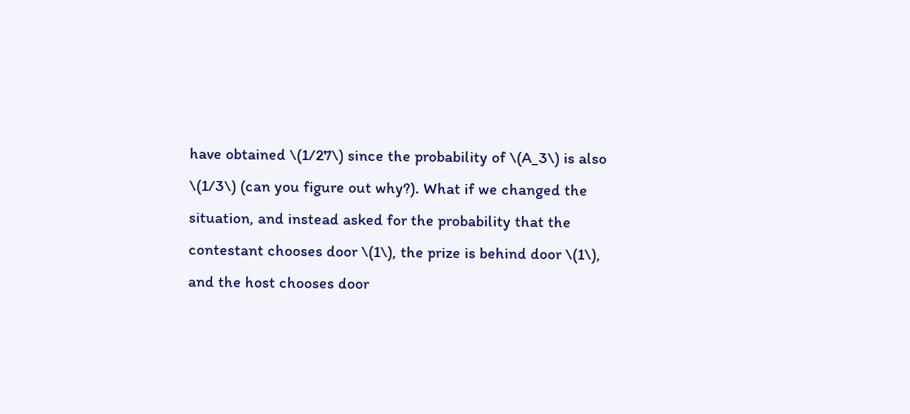have obtained \(1/27\) since the probability of \(A_3\) is also \(1/3\) (can you figure out why?). What if we changed the situation, and instead asked for the probability that the contestant chooses door \(1\), the prize is behind door \(1\), and the host chooses door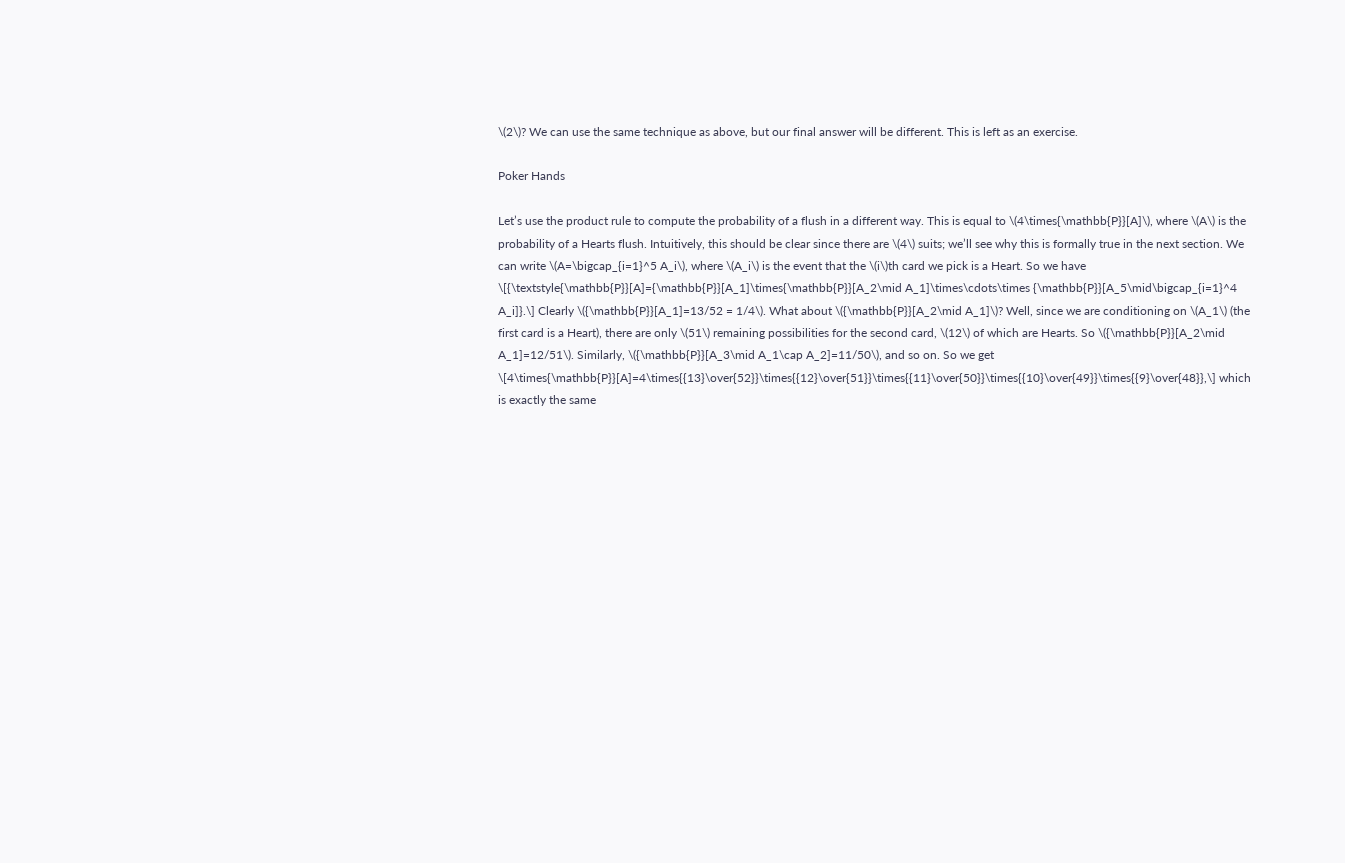\(2\)? We can use the same technique as above, but our final answer will be different. This is left as an exercise.

Poker Hands

Let’s use the product rule to compute the probability of a flush in a different way. This is equal to \(4\times{\mathbb{P}}[A]\), where \(A\) is the probability of a Hearts flush. Intuitively, this should be clear since there are \(4\) suits; we’ll see why this is formally true in the next section. We can write \(A=\bigcap_{i=1}^5 A_i\), where \(A_i\) is the event that the \(i\)th card we pick is a Heart. So we have \[{\textstyle{\mathbb{P}}[A]={\mathbb{P}}[A_1]\times{\mathbb{P}}[A_2\mid A_1]\times\cdots\times {\mathbb{P}}[A_5\mid\bigcap_{i=1}^4 A_i]}.\] Clearly \({\mathbb{P}}[A_1]=13/52 = 1/4\). What about \({\mathbb{P}}[A_2\mid A_1]\)? Well, since we are conditioning on \(A_1\) (the first card is a Heart), there are only \(51\) remaining possibilities for the second card, \(12\) of which are Hearts. So \({\mathbb{P}}[A_2\mid A_1]=12/51\). Similarly, \({\mathbb{P}}[A_3\mid A_1\cap A_2]=11/50\), and so on. So we get \[4\times{\mathbb{P}}[A]=4\times{{13}\over{52}}\times{{12}\over{51}}\times{{11}\over{50}}\times{{10}\over{49}}\times{{9}\over{48}},\] which is exactly the same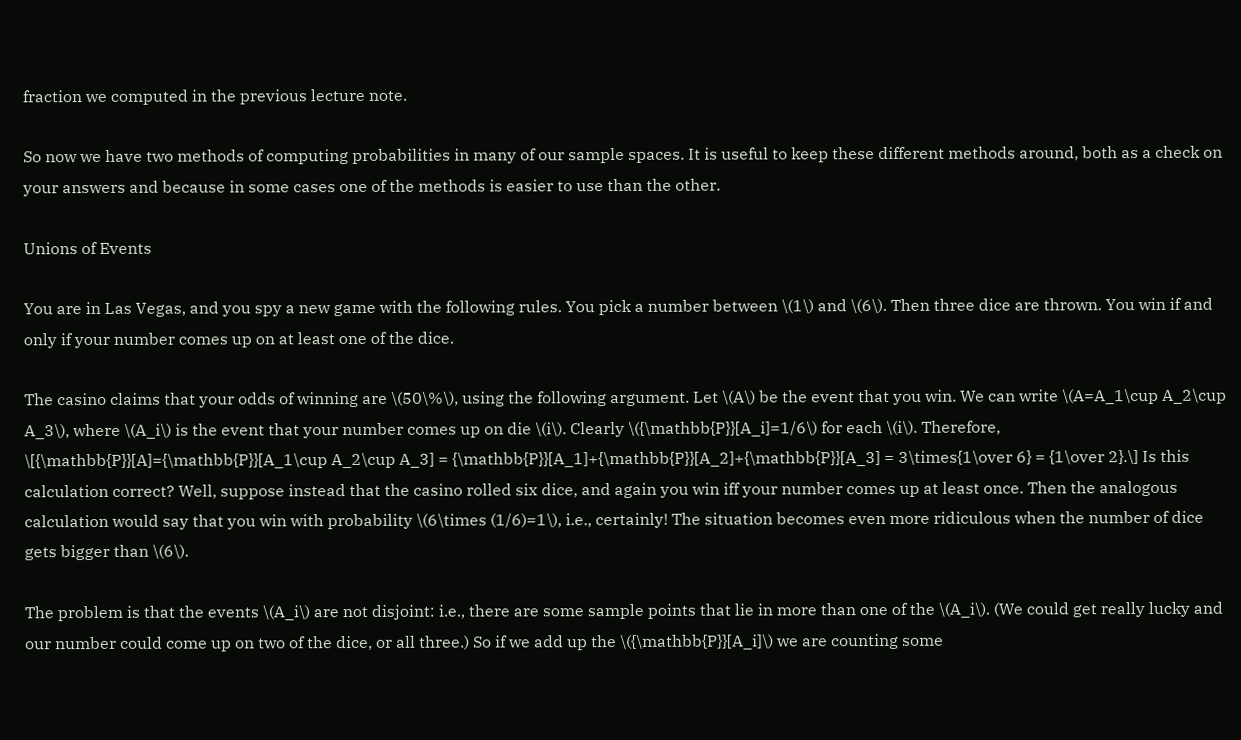fraction we computed in the previous lecture note.

So now we have two methods of computing probabilities in many of our sample spaces. It is useful to keep these different methods around, both as a check on your answers and because in some cases one of the methods is easier to use than the other.

Unions of Events

You are in Las Vegas, and you spy a new game with the following rules. You pick a number between \(1\) and \(6\). Then three dice are thrown. You win if and only if your number comes up on at least one of the dice.

The casino claims that your odds of winning are \(50\%\), using the following argument. Let \(A\) be the event that you win. We can write \(A=A_1\cup A_2\cup A_3\), where \(A_i\) is the event that your number comes up on die \(i\). Clearly \({\mathbb{P}}[A_i]=1/6\) for each \(i\). Therefore, \[{\mathbb{P}}[A]={\mathbb{P}}[A_1\cup A_2\cup A_3] = {\mathbb{P}}[A_1]+{\mathbb{P}}[A_2]+{\mathbb{P}}[A_3] = 3\times{1\over 6} = {1\over 2}.\] Is this calculation correct? Well, suppose instead that the casino rolled six dice, and again you win iff your number comes up at least once. Then the analogous calculation would say that you win with probability \(6\times (1/6)=1\), i.e., certainly! The situation becomes even more ridiculous when the number of dice gets bigger than \(6\).

The problem is that the events \(A_i\) are not disjoint: i.e., there are some sample points that lie in more than one of the \(A_i\). (We could get really lucky and our number could come up on two of the dice, or all three.) So if we add up the \({\mathbb{P}}[A_i]\) we are counting some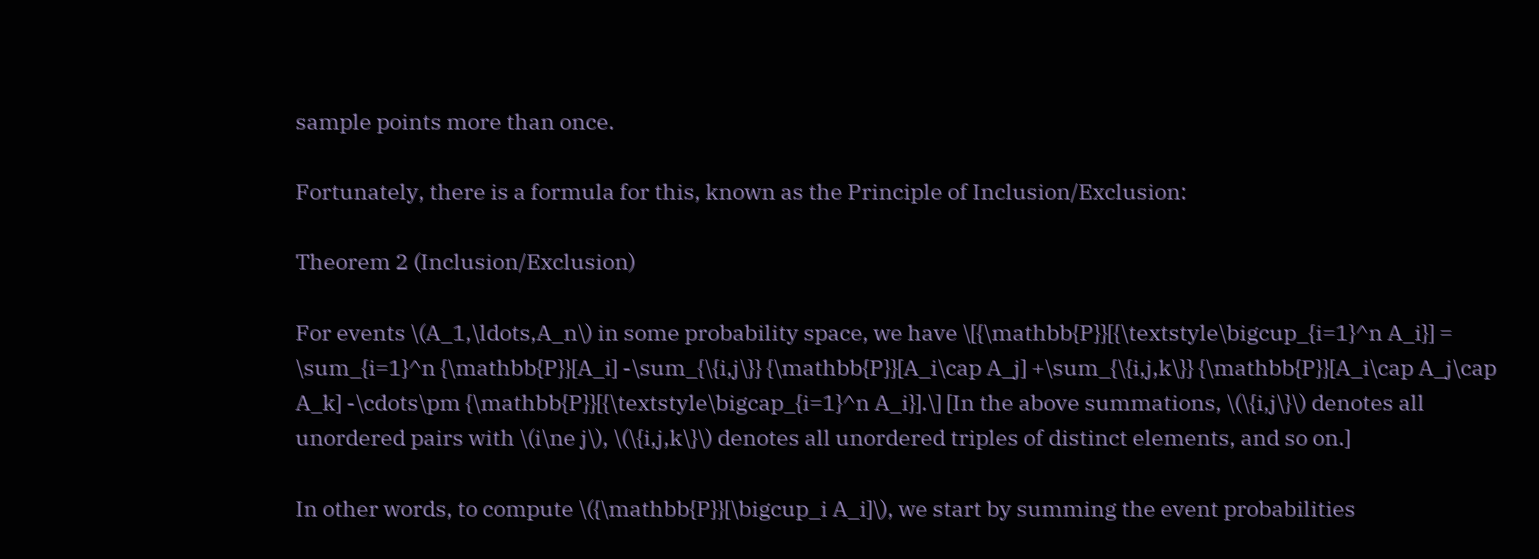sample points more than once.

Fortunately, there is a formula for this, known as the Principle of Inclusion/Exclusion:

Theorem 2 (Inclusion/Exclusion)

For events \(A_1,\ldots,A_n\) in some probability space, we have \[{\mathbb{P}}[{\textstyle\bigcup_{i=1}^n A_i}] = \sum_{i=1}^n {\mathbb{P}}[A_i] -\sum_{\{i,j\}} {\mathbb{P}}[A_i\cap A_j] +\sum_{\{i,j,k\}} {\mathbb{P}}[A_i\cap A_j\cap A_k] -\cdots\pm {\mathbb{P}}[{\textstyle\bigcap_{i=1}^n A_i}].\] [In the above summations, \(\{i,j\}\) denotes all unordered pairs with \(i\ne j\), \(\{i,j,k\}\) denotes all unordered triples of distinct elements, and so on.]

In other words, to compute \({\mathbb{P}}[\bigcup_i A_i]\), we start by summing the event probabilities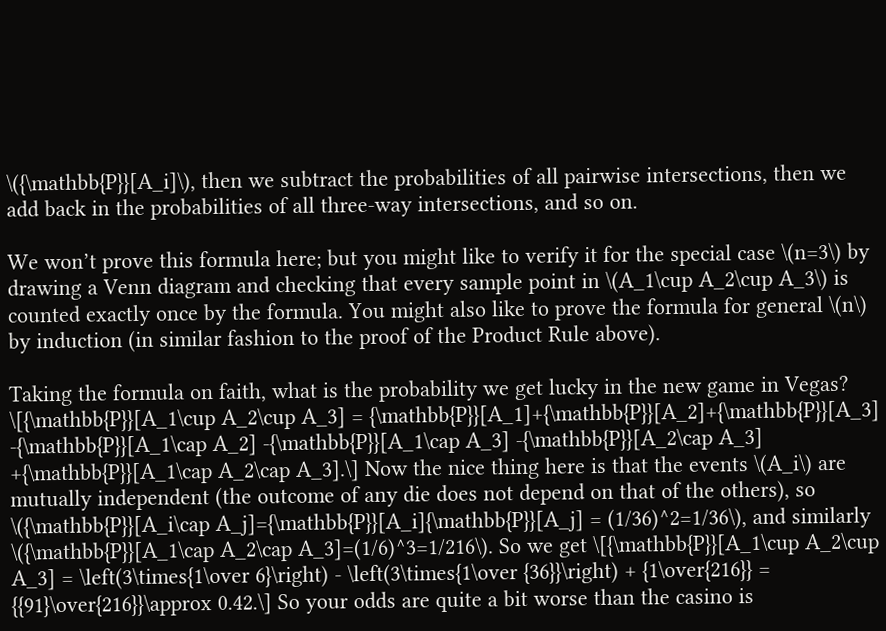\({\mathbb{P}}[A_i]\), then we subtract the probabilities of all pairwise intersections, then we add back in the probabilities of all three-way intersections, and so on.

We won’t prove this formula here; but you might like to verify it for the special case \(n=3\) by drawing a Venn diagram and checking that every sample point in \(A_1\cup A_2\cup A_3\) is counted exactly once by the formula. You might also like to prove the formula for general \(n\) by induction (in similar fashion to the proof of the Product Rule above).

Taking the formula on faith, what is the probability we get lucky in the new game in Vegas? \[{\mathbb{P}}[A_1\cup A_2\cup A_3] = {\mathbb{P}}[A_1]+{\mathbb{P}}[A_2]+{\mathbb{P}}[A_3] -{\mathbb{P}}[A_1\cap A_2] -{\mathbb{P}}[A_1\cap A_3] -{\mathbb{P}}[A_2\cap A_3] +{\mathbb{P}}[A_1\cap A_2\cap A_3].\] Now the nice thing here is that the events \(A_i\) are mutually independent (the outcome of any die does not depend on that of the others), so \({\mathbb{P}}[A_i\cap A_j]={\mathbb{P}}[A_i]{\mathbb{P}}[A_j] = (1/36)^2=1/36\), and similarly \({\mathbb{P}}[A_1\cap A_2\cap A_3]=(1/6)^3=1/216\). So we get \[{\mathbb{P}}[A_1\cup A_2\cup A_3] = \left(3\times{1\over 6}\right) - \left(3\times{1\over {36}}\right) + {1\over{216}} = {{91}\over{216}}\approx 0.42.\] So your odds are quite a bit worse than the casino is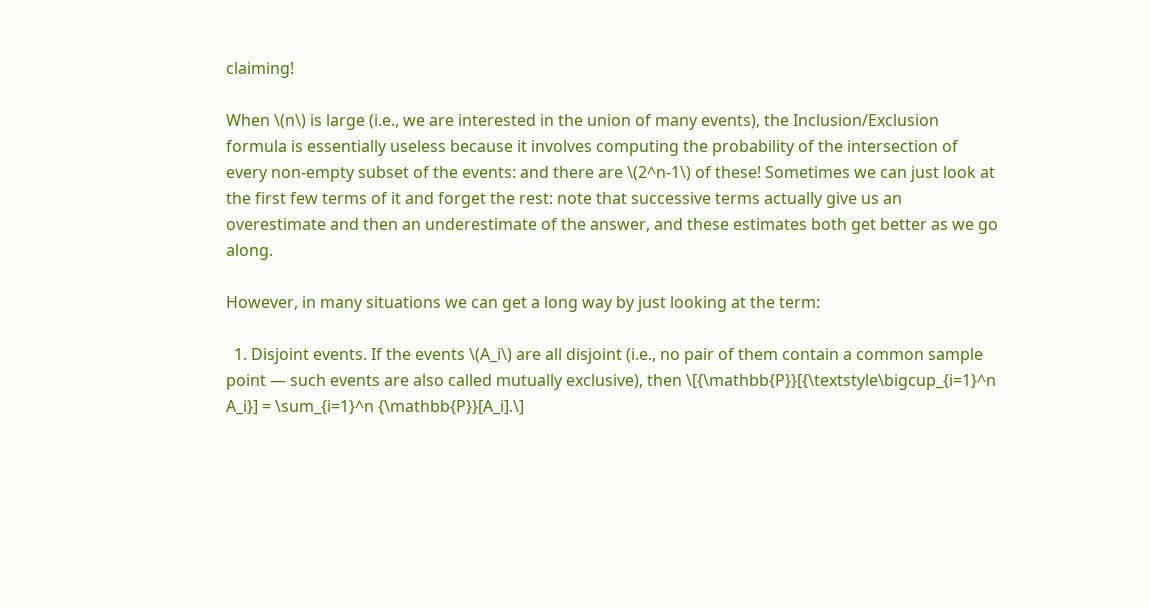claiming!

When \(n\) is large (i.e., we are interested in the union of many events), the Inclusion/Exclusion formula is essentially useless because it involves computing the probability of the intersection of every non-empty subset of the events: and there are \(2^n-1\) of these! Sometimes we can just look at the first few terms of it and forget the rest: note that successive terms actually give us an overestimate and then an underestimate of the answer, and these estimates both get better as we go along.

However, in many situations we can get a long way by just looking at the term:

  1. Disjoint events. If the events \(A_i\) are all disjoint (i.e., no pair of them contain a common sample point — such events are also called mutually exclusive), then \[{\mathbb{P}}[{\textstyle\bigcup_{i=1}^n A_i}] = \sum_{i=1}^n {\mathbb{P}}[A_i].\]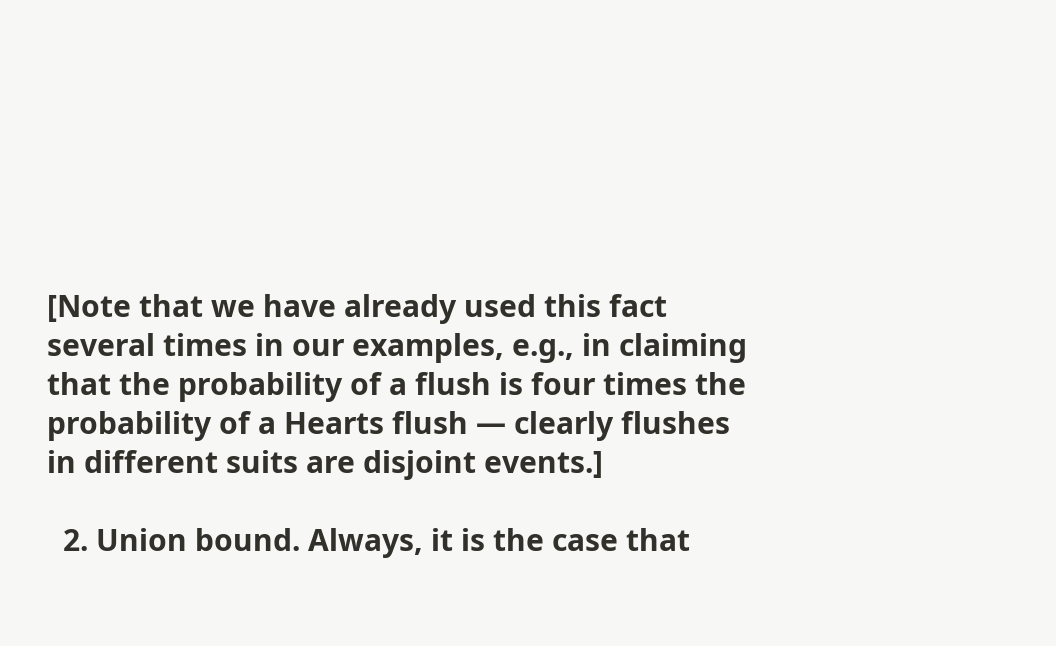[Note that we have already used this fact several times in our examples, e.g., in claiming that the probability of a flush is four times the probability of a Hearts flush — clearly flushes in different suits are disjoint events.]

  2. Union bound. Always, it is the case that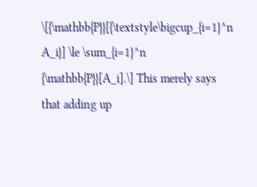\[{\mathbb{P}}[{\textstyle\bigcup_{i=1}^n A_i}] \le \sum_{i=1}^n {\mathbb{P}}[A_i].\] This merely says that adding up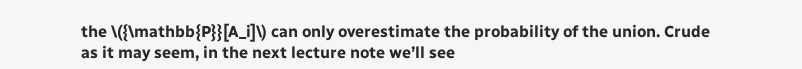the \({\mathbb{P}}[A_i]\) can only overestimate the probability of the union. Crude as it may seem, in the next lecture note we’ll see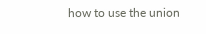how to use the union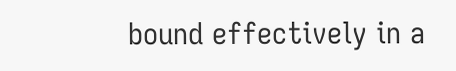bound effectively in a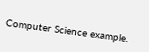Computer Science example.